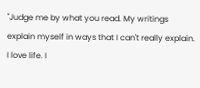"Judge me by what you read. My writings explain myself in ways that I can't really explain. I love life. I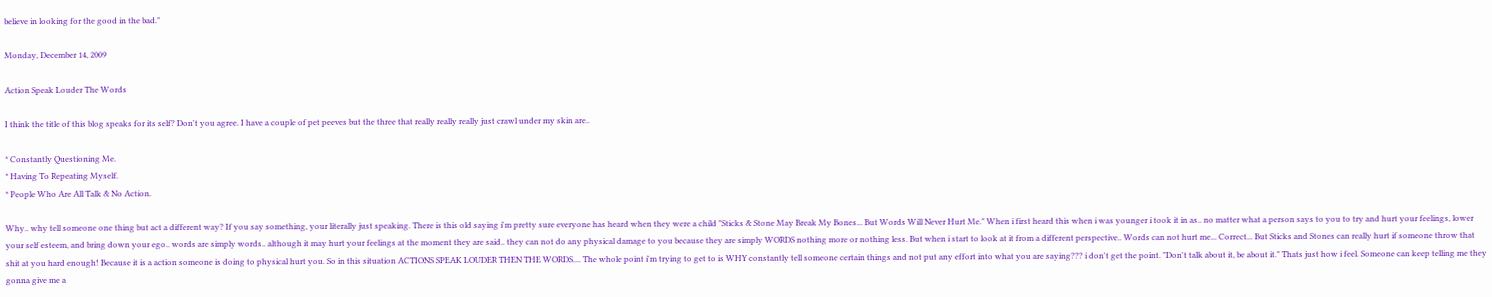believe in looking for the good in the bad."

Monday, December 14, 2009

Action Speak Louder The Words

I think the title of this blog speaks for its self? Don't you agree. I have a couple of pet peeves but the three that really really really just crawl under my skin are..

* Constantly Questioning Me.
* Having To Repeating Myself.
* People Who Are All Talk & No Action.

Why.. why tell someone one thing but act a different way? If you say something, your literally just speaking. There is this old saying i'm pretty sure everyone has heard when they were a child "Sticks & Stone May Break My Bones... But Words Will Never Hurt Me." When i first heard this when i was younger i took it in as.. no matter what a person says to you to try and hurt your feelings, lower your self esteem, and bring down your ego.. words are simply words.. although it may hurt your feelings at the moment they are said.. they can not do any physical damage to you because they are simply WORDS nothing more or nothing less. But when i start to look at it from a different perspective.. Words can not hurt me... Correct... But Sticks and Stones can really hurt if someone throw that shit at you hard enough! Because it is a action someone is doing to physical hurt you. So in this situation ACTIONS SPEAK LOUDER THEN THE WORDS.... The whole point i'm trying to get to is WHY constantly tell someone certain things and not put any effort into what you are saying??? i don't get the point. "Don't talk about it, be about it." Thats just how i feel. Someone can keep telling me they gonna give me a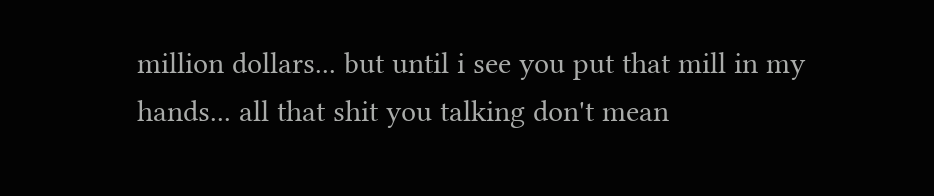million dollars... but until i see you put that mill in my hands... all that shit you talking don't mean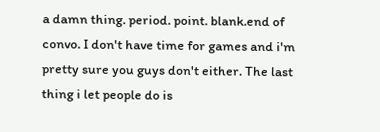a damn thing. period. point. blank.end of convo. I don't have time for games and i'm pretty sure you guys don't either. The last thing i let people do is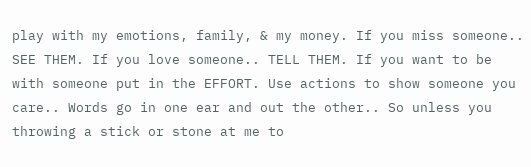play with my emotions, family, & my money. If you miss someone.. SEE THEM. If you love someone.. TELL THEM. If you want to be with someone put in the EFFORT. Use actions to show someone you care.. Words go in one ear and out the other.. So unless you throwing a stick or stone at me to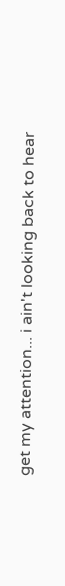get my attention... i ain't looking back to hear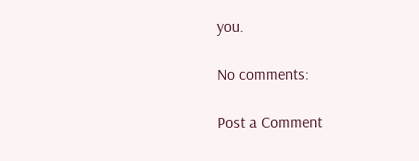you.

No comments:

Post a Comment